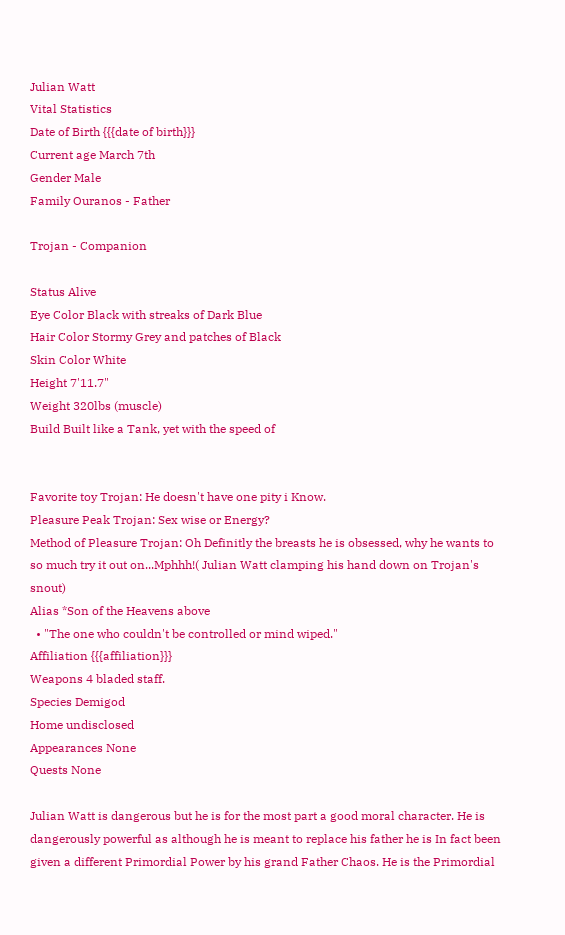Julian Watt
Vital Statistics
Date of Birth {{{date of birth}}}
Current age March 7th
Gender Male
Family Ouranos - Father

Trojan - Companion

Status Alive
Eye Color Black with streaks of Dark Blue
Hair Color Stormy Grey and patches of Black
Skin Color White
Height 7'11.7"
Weight 320lbs (muscle)
Build Built like a Tank, yet with the speed of


Favorite toy Trojan: He doesn't have one pity i Know.
Pleasure Peak Trojan: Sex wise or Energy?
Method of Pleasure Trojan: Oh Definitly the breasts he is obsessed, why he wants to so much try it out on...Mphhh!( Julian Watt clamping his hand down on Trojan's snout)
Alias *Son of the Heavens above
  • "The one who couldn't be controlled or mind wiped."
Affiliation {{{affiliation}}}
Weapons 4 bladed staff.
Species Demigod
Home undisclosed
Appearances None
Quests None

Julian Watt is dangerous but he is for the most part a good moral character. He is dangerously powerful as although he is meant to replace his father he is In fact been given a different Primordial Power by his grand Father Chaos. He is the Primordial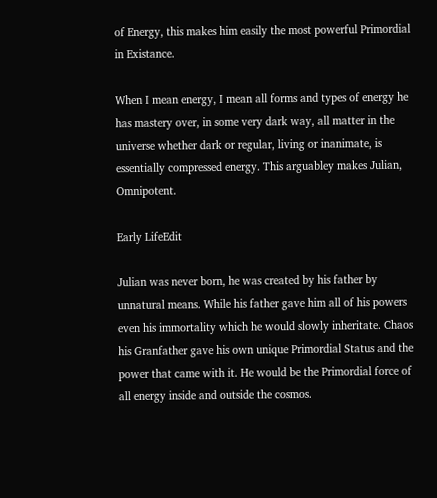of Energy, this makes him easily the most powerful Primordial in Existance.

When I mean energy, I mean all forms and types of energy he has mastery over, in some very dark way, all matter in the universe whether dark or regular, living or inanimate, is essentially compressed energy. This arguabley makes Julian, Omnipotent.

Early LifeEdit

Julian was never born, he was created by his father by unnatural means. While his father gave him all of his powers even his immortality which he would slowly inheritate. Chaos his Granfather gave his own unique Primordial Status and the power that came with it. He would be the Primordial force of all energy inside and outside the cosmos.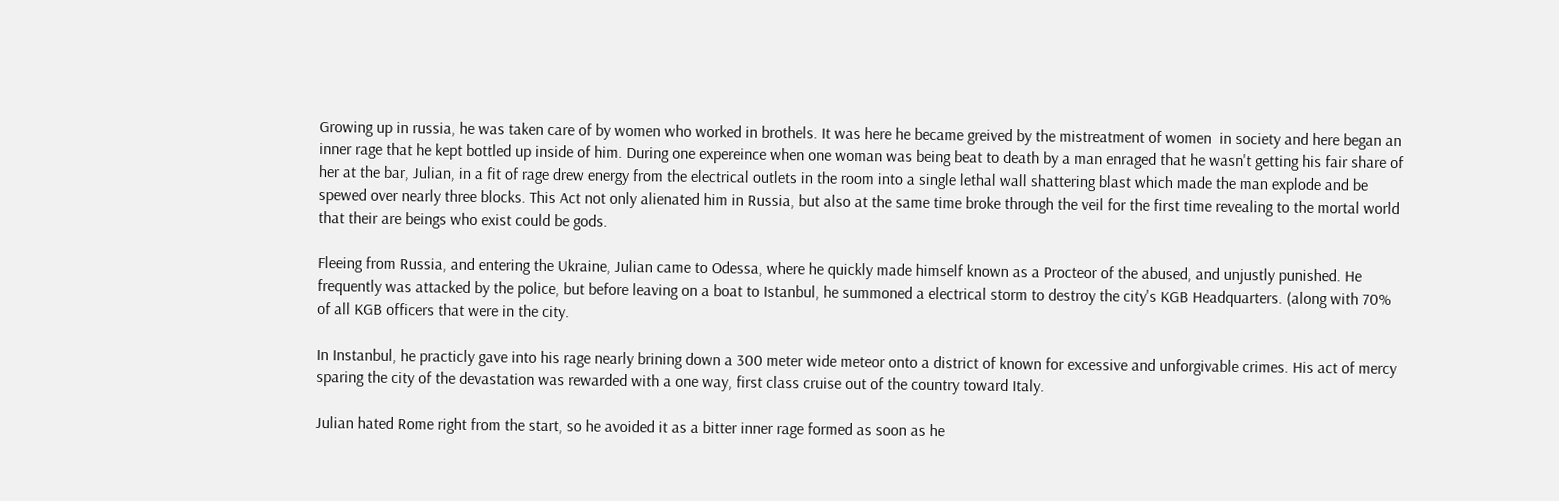Growing up in russia, he was taken care of by women who worked in brothels. It was here he became greived by the mistreatment of women  in society and here began an inner rage that he kept bottled up inside of him. During one expereince when one woman was being beat to death by a man enraged that he wasn't getting his fair share of her at the bar, Julian, in a fit of rage drew energy from the electrical outlets in the room into a single lethal wall shattering blast which made the man explode and be spewed over nearly three blocks. This Act not only alienated him in Russia, but also at the same time broke through the veil for the first time revealing to the mortal world that their are beings who exist could be gods.

Fleeing from Russia, and entering the Ukraine, Julian came to Odessa, where he quickly made himself known as a Procteor of the abused, and unjustly punished. He frequently was attacked by the police, but before leaving on a boat to Istanbul, he summoned a electrical storm to destroy the city's KGB Headquarters. (along with 70% of all KGB officers that were in the city.

In Instanbul, he practicly gave into his rage nearly brining down a 300 meter wide meteor onto a district of known for excessive and unforgivable crimes. His act of mercy sparing the city of the devastation was rewarded with a one way, first class cruise out of the country toward Italy.

Julian hated Rome right from the start, so he avoided it as a bitter inner rage formed as soon as he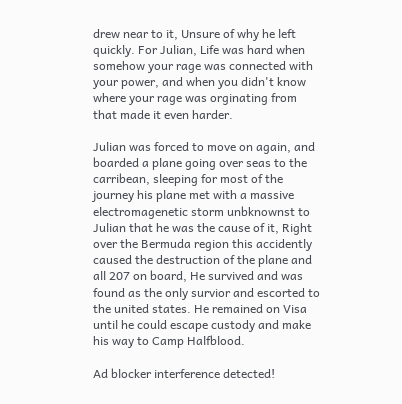drew near to it, Unsure of why he left quickly. For Julian, Life was hard when somehow your rage was connected with your power, and when you didn't know where your rage was orginating from that made it even harder.

Julian was forced to move on again, and boarded a plane going over seas to the carribean, sleeping for most of the journey his plane met with a massive electromagenetic storm unbknownst to Julian that he was the cause of it, Right over the Bermuda region this accidently caused the destruction of the plane and all 207 on board, He survived and was found as the only survior and escorted to the united states. He remained on Visa until he could escape custody and make his way to Camp Halfblood.

Ad blocker interference detected!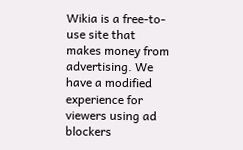Wikia is a free-to-use site that makes money from advertising. We have a modified experience for viewers using ad blockers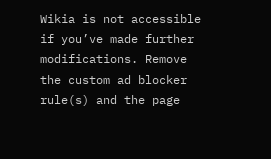Wikia is not accessible if you’ve made further modifications. Remove the custom ad blocker rule(s) and the page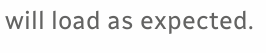will load as expected.